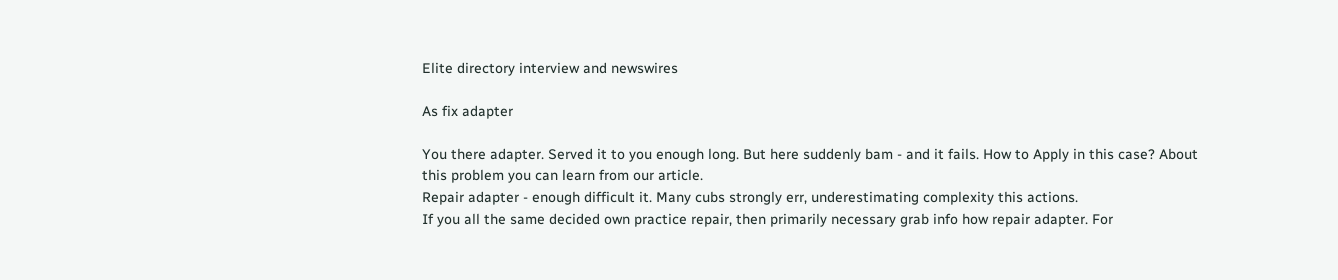Elite directory interview and newswires

As fix adapter

You there adapter. Served it to you enough long. But here suddenly bam - and it fails. How to Apply in this case? About this problem you can learn from our article.
Repair adapter - enough difficult it. Many cubs strongly err, underestimating complexity this actions.
If you all the same decided own practice repair, then primarily necessary grab info how repair adapter. For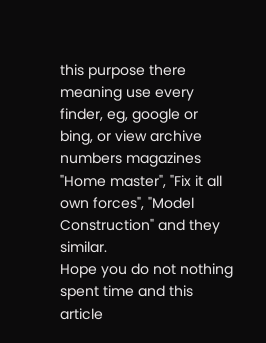this purpose there meaning use every finder, eg, google or bing, or view archive numbers magazines "Home master", "Fix it all own forces", "Model Construction" and they similar.
Hope you do not nothing spent time and this article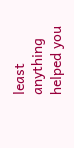least anything helped you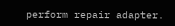perform repair adapter.